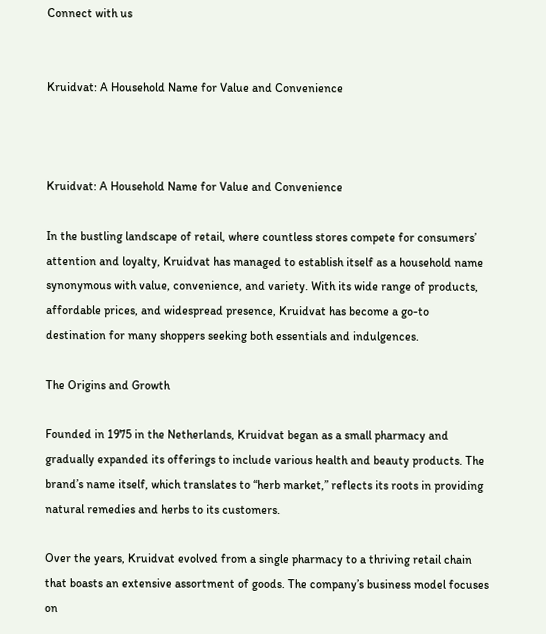Connect with us


Kruidvat: A Household Name for Value and Convenience



Kruidvat: A Household Name for Value and Convenience

In the bustling landscape of retail, where countless stores compete for consumers’ attention and loyalty, Kruidvat has managed to establish itself as a household name synonymous with value, convenience, and variety. With its wide range of products, affordable prices, and widespread presence, Kruidvat has become a go-to destination for many shoppers seeking both essentials and indulgences.

The Origins and Growth

Founded in 1975 in the Netherlands, Kruidvat began as a small pharmacy and gradually expanded its offerings to include various health and beauty products. The brand’s name itself, which translates to “herb market,” reflects its roots in providing natural remedies and herbs to its customers.

Over the years, Kruidvat evolved from a single pharmacy to a thriving retail chain that boasts an extensive assortment of goods. The company’s business model focuses on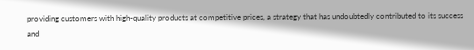providing customers with high-quality products at competitive prices, a strategy that has undoubtedly contributed to its success and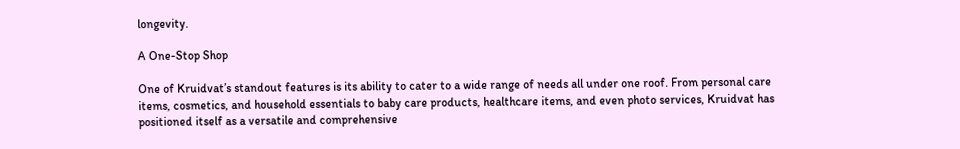longevity.

A One-Stop Shop

One of Kruidvat’s standout features is its ability to cater to a wide range of needs all under one roof. From personal care items, cosmetics, and household essentials to baby care products, healthcare items, and even photo services, Kruidvat has positioned itself as a versatile and comprehensive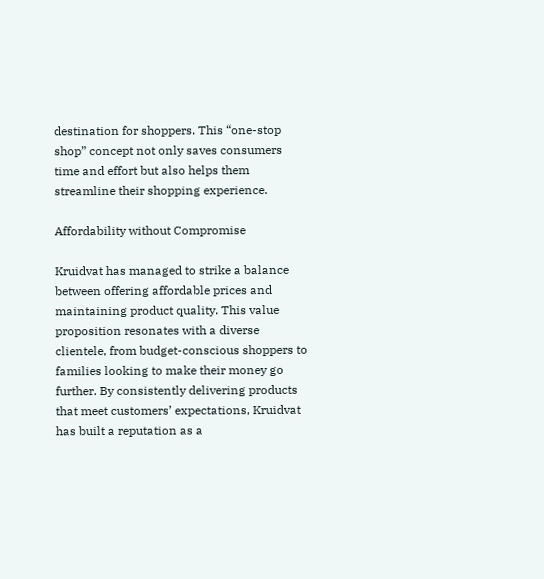destination for shoppers. This “one-stop shop” concept not only saves consumers time and effort but also helps them streamline their shopping experience.

Affordability without Compromise

Kruidvat has managed to strike a balance between offering affordable prices and maintaining product quality. This value proposition resonates with a diverse clientele, from budget-conscious shoppers to families looking to make their money go further. By consistently delivering products that meet customers’ expectations, Kruidvat has built a reputation as a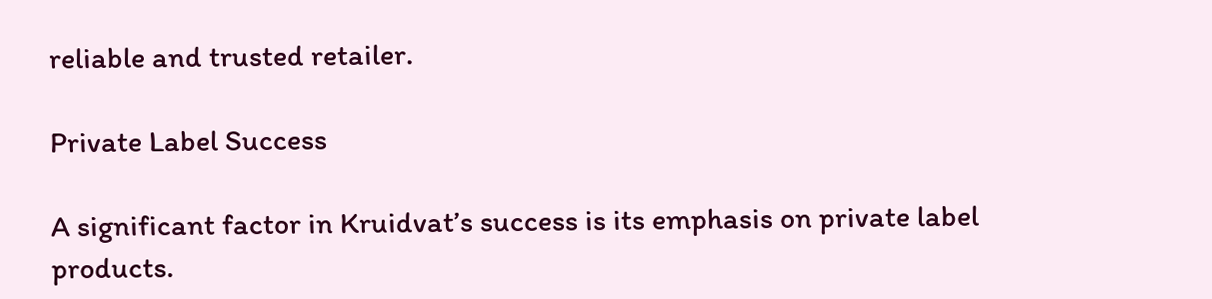reliable and trusted retailer.

Private Label Success

A significant factor in Kruidvat’s success is its emphasis on private label products.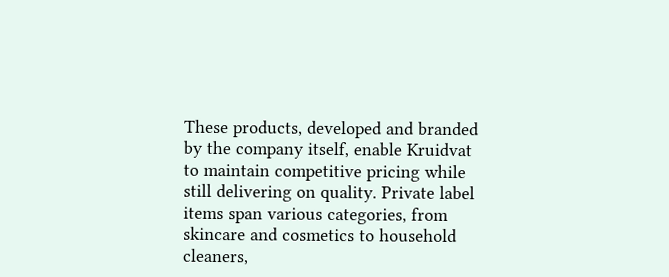These products, developed and branded by the company itself, enable Kruidvat to maintain competitive pricing while still delivering on quality. Private label items span various categories, from skincare and cosmetics to household cleaners,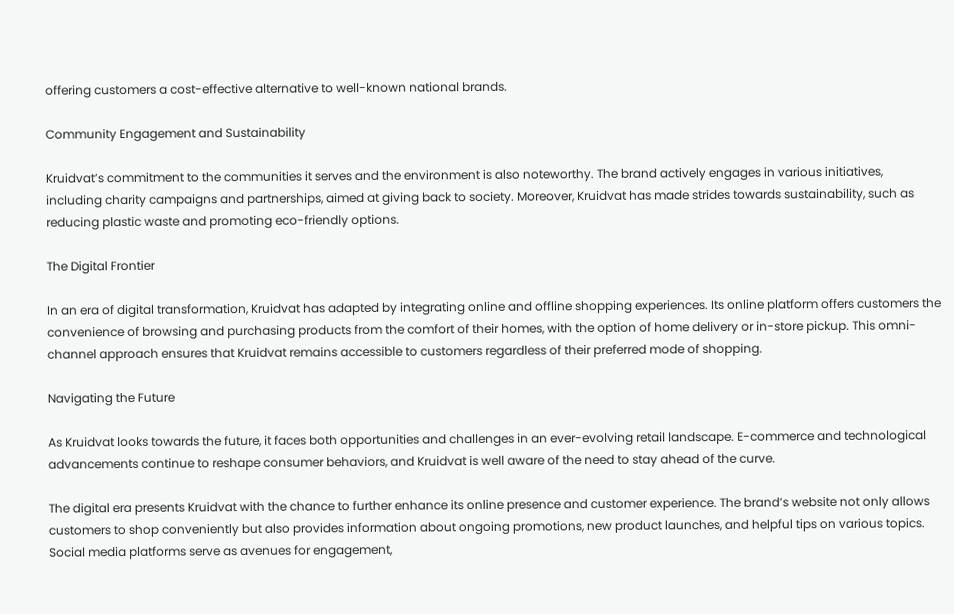offering customers a cost-effective alternative to well-known national brands.

Community Engagement and Sustainability

Kruidvat’s commitment to the communities it serves and the environment is also noteworthy. The brand actively engages in various initiatives, including charity campaigns and partnerships, aimed at giving back to society. Moreover, Kruidvat has made strides towards sustainability, such as reducing plastic waste and promoting eco-friendly options.

The Digital Frontier

In an era of digital transformation, Kruidvat has adapted by integrating online and offline shopping experiences. Its online platform offers customers the convenience of browsing and purchasing products from the comfort of their homes, with the option of home delivery or in-store pickup. This omni-channel approach ensures that Kruidvat remains accessible to customers regardless of their preferred mode of shopping.

Navigating the Future

As Kruidvat looks towards the future, it faces both opportunities and challenges in an ever-evolving retail landscape. E-commerce and technological advancements continue to reshape consumer behaviors, and Kruidvat is well aware of the need to stay ahead of the curve.

The digital era presents Kruidvat with the chance to further enhance its online presence and customer experience. The brand’s website not only allows customers to shop conveniently but also provides information about ongoing promotions, new product launches, and helpful tips on various topics. Social media platforms serve as avenues for engagement,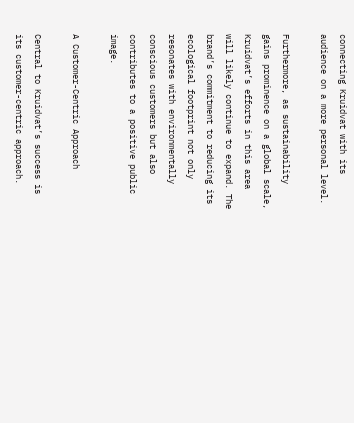connecting Kruidvat with its audience on a more personal level.

Furthermore, as sustainability gains prominence on a global scale, Kruidvat’s efforts in this area will likely continue to expand. The brand’s commitment to reducing its ecological footprint not only resonates with environmentally conscious customers but also contributes to a positive public image.

A Customer-Centric Approach

Central to Kruidvat’s success is its customer-centric approach.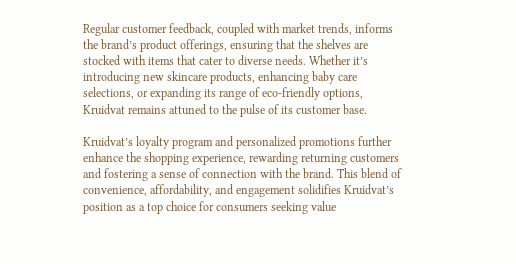Regular customer feedback, coupled with market trends, informs the brand’s product offerings, ensuring that the shelves are stocked with items that cater to diverse needs. Whether it’s introducing new skincare products, enhancing baby care selections, or expanding its range of eco-friendly options, Kruidvat remains attuned to the pulse of its customer base.

Kruidvat’s loyalty program and personalized promotions further enhance the shopping experience, rewarding returning customers and fostering a sense of connection with the brand. This blend of convenience, affordability, and engagement solidifies Kruidvat’s position as a top choice for consumers seeking value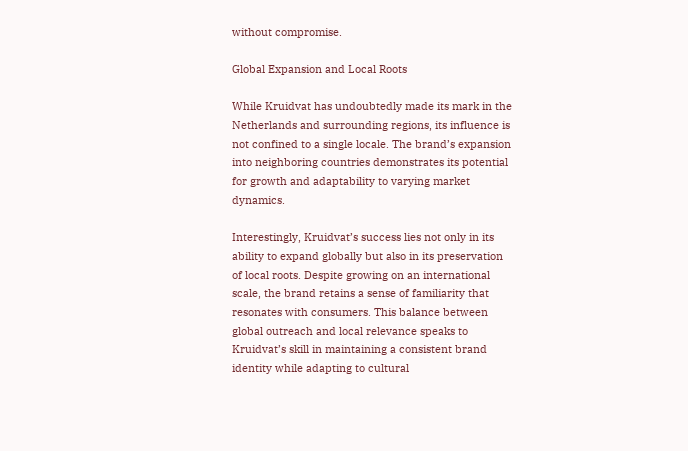without compromise.

Global Expansion and Local Roots

While Kruidvat has undoubtedly made its mark in the Netherlands and surrounding regions, its influence is not confined to a single locale. The brand’s expansion into neighboring countries demonstrates its potential for growth and adaptability to varying market dynamics.

Interestingly, Kruidvat’s success lies not only in its ability to expand globally but also in its preservation of local roots. Despite growing on an international scale, the brand retains a sense of familiarity that resonates with consumers. This balance between global outreach and local relevance speaks to Kruidvat’s skill in maintaining a consistent brand identity while adapting to cultural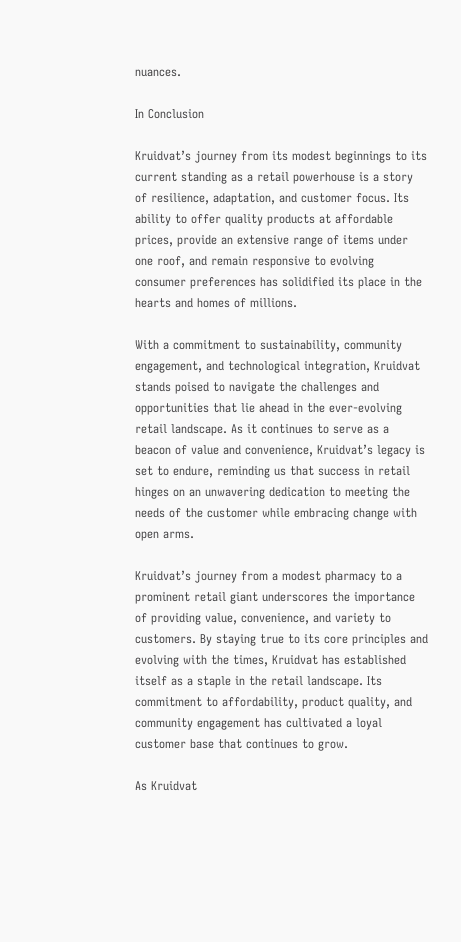nuances.

In Conclusion

Kruidvat’s journey from its modest beginnings to its current standing as a retail powerhouse is a story of resilience, adaptation, and customer focus. Its ability to offer quality products at affordable prices, provide an extensive range of items under one roof, and remain responsive to evolving consumer preferences has solidified its place in the hearts and homes of millions.

With a commitment to sustainability, community engagement, and technological integration, Kruidvat stands poised to navigate the challenges and opportunities that lie ahead in the ever-evolving retail landscape. As it continues to serve as a beacon of value and convenience, Kruidvat’s legacy is set to endure, reminding us that success in retail hinges on an unwavering dedication to meeting the needs of the customer while embracing change with open arms.

Kruidvat’s journey from a modest pharmacy to a prominent retail giant underscores the importance of providing value, convenience, and variety to customers. By staying true to its core principles and evolving with the times, Kruidvat has established itself as a staple in the retail landscape. Its commitment to affordability, product quality, and community engagement has cultivated a loyal customer base that continues to grow.

As Kruidvat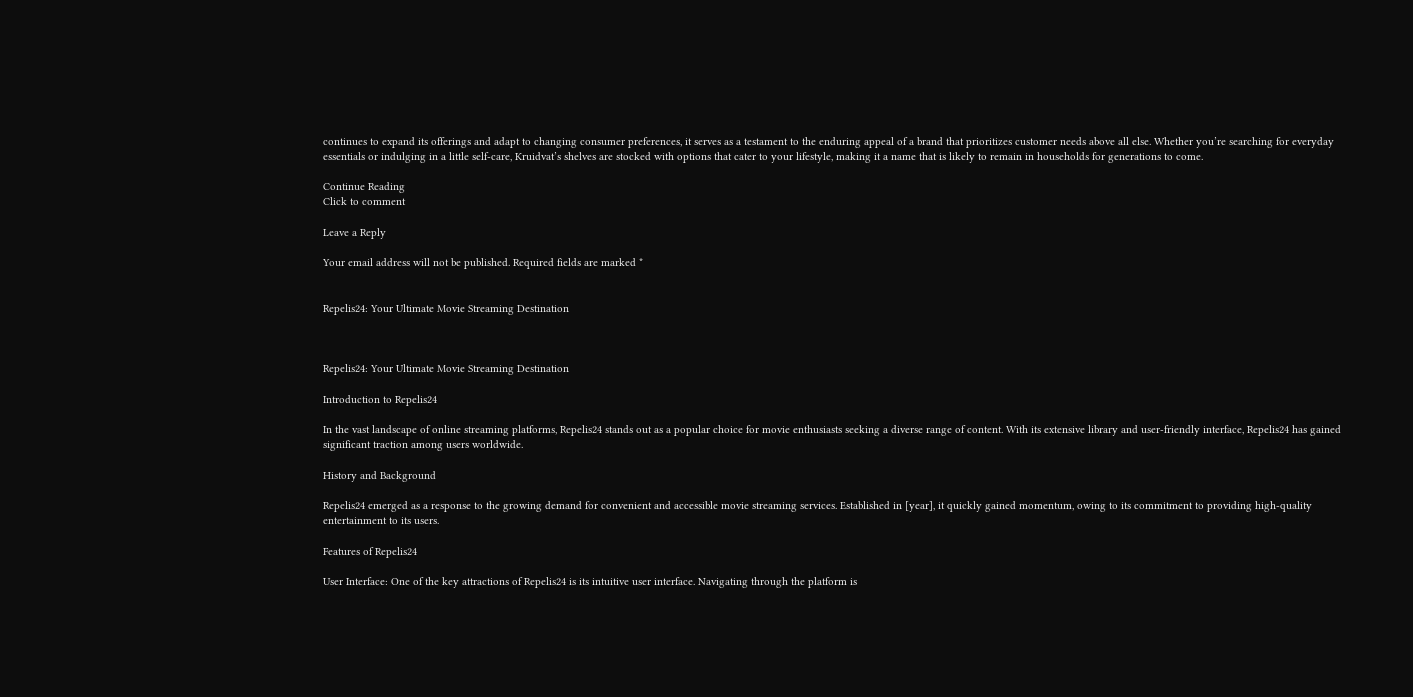continues to expand its offerings and adapt to changing consumer preferences, it serves as a testament to the enduring appeal of a brand that prioritizes customer needs above all else. Whether you’re searching for everyday essentials or indulging in a little self-care, Kruidvat’s shelves are stocked with options that cater to your lifestyle, making it a name that is likely to remain in households for generations to come.

Continue Reading
Click to comment

Leave a Reply

Your email address will not be published. Required fields are marked *


Repelis24: Your Ultimate Movie Streaming Destination



Repelis24: Your Ultimate Movie Streaming Destination

Introduction to Repelis24

In the vast landscape of online streaming platforms, Repelis24 stands out as a popular choice for movie enthusiasts seeking a diverse range of content. With its extensive library and user-friendly interface, Repelis24 has gained significant traction among users worldwide.

History and Background

Repelis24 emerged as a response to the growing demand for convenient and accessible movie streaming services. Established in [year], it quickly gained momentum, owing to its commitment to providing high-quality entertainment to its users.

Features of Repelis24

User Interface: One of the key attractions of Repelis24 is its intuitive user interface. Navigating through the platform is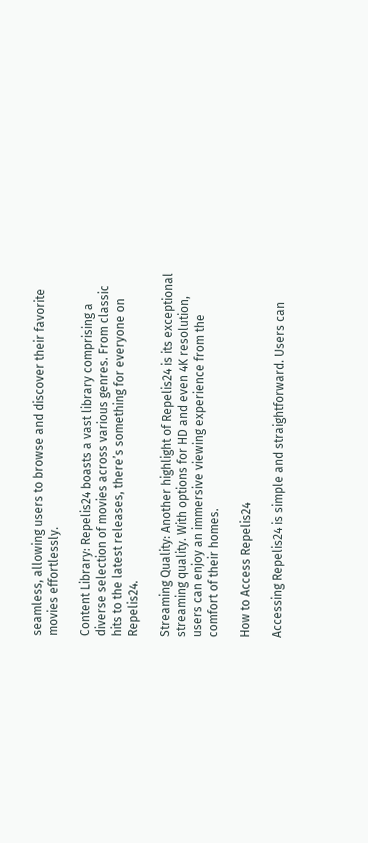seamless, allowing users to browse and discover their favorite movies effortlessly.

Content Library: Repelis24 boasts a vast library comprising a diverse selection of movies across various genres. From classic hits to the latest releases, there’s something for everyone on Repelis24.

Streaming Quality: Another highlight of Repelis24 is its exceptional streaming quality. With options for HD and even 4K resolution, users can enjoy an immersive viewing experience from the comfort of their homes.

How to Access Repelis24

Accessing Repelis24 is simple and straightforward. Users can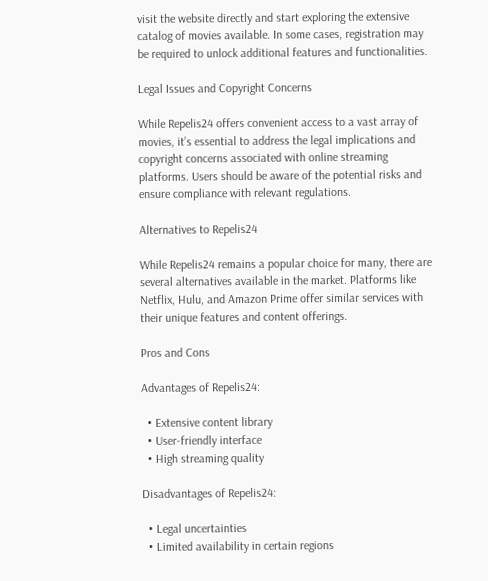visit the website directly and start exploring the extensive catalog of movies available. In some cases, registration may be required to unlock additional features and functionalities.

Legal Issues and Copyright Concerns

While Repelis24 offers convenient access to a vast array of movies, it’s essential to address the legal implications and copyright concerns associated with online streaming platforms. Users should be aware of the potential risks and ensure compliance with relevant regulations.

Alternatives to Repelis24

While Repelis24 remains a popular choice for many, there are several alternatives available in the market. Platforms like Netflix, Hulu, and Amazon Prime offer similar services with their unique features and content offerings.

Pros and Cons

Advantages of Repelis24:

  • Extensive content library
  • User-friendly interface
  • High streaming quality

Disadvantages of Repelis24:

  • Legal uncertainties
  • Limited availability in certain regions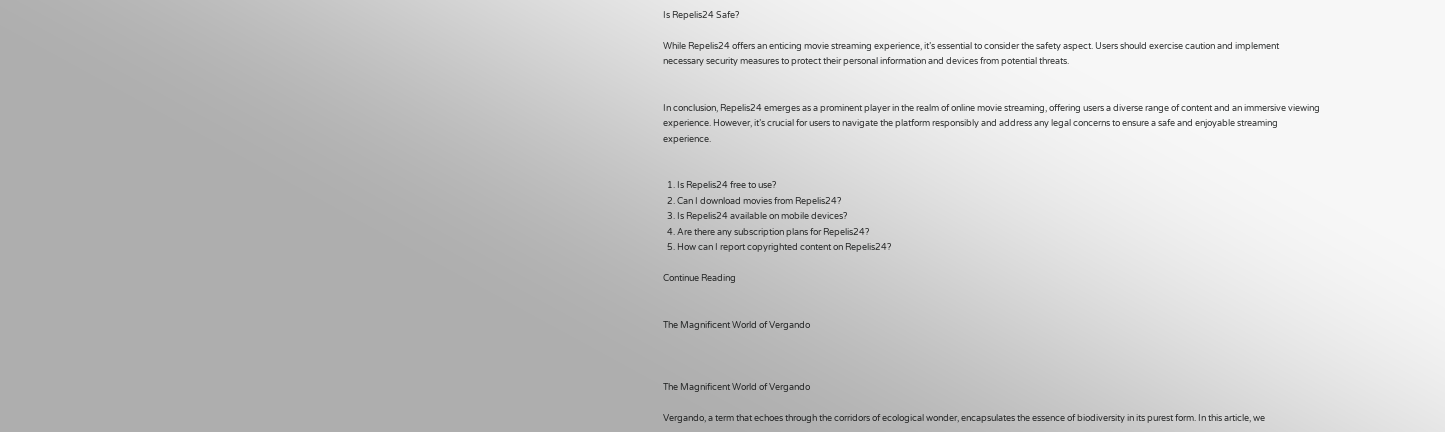Is Repelis24 Safe?

While Repelis24 offers an enticing movie streaming experience, it’s essential to consider the safety aspect. Users should exercise caution and implement necessary security measures to protect their personal information and devices from potential threats.


In conclusion, Repelis24 emerges as a prominent player in the realm of online movie streaming, offering users a diverse range of content and an immersive viewing experience. However, it’s crucial for users to navigate the platform responsibly and address any legal concerns to ensure a safe and enjoyable streaming experience.


  1. Is Repelis24 free to use?
  2. Can I download movies from Repelis24?
  3. Is Repelis24 available on mobile devices?
  4. Are there any subscription plans for Repelis24?
  5. How can I report copyrighted content on Repelis24?

Continue Reading


The Magnificent World of Vergando



The Magnificent World of Vergando

Vergando, a term that echoes through the corridors of ecological wonder, encapsulates the essence of biodiversity in its purest form. In this article, we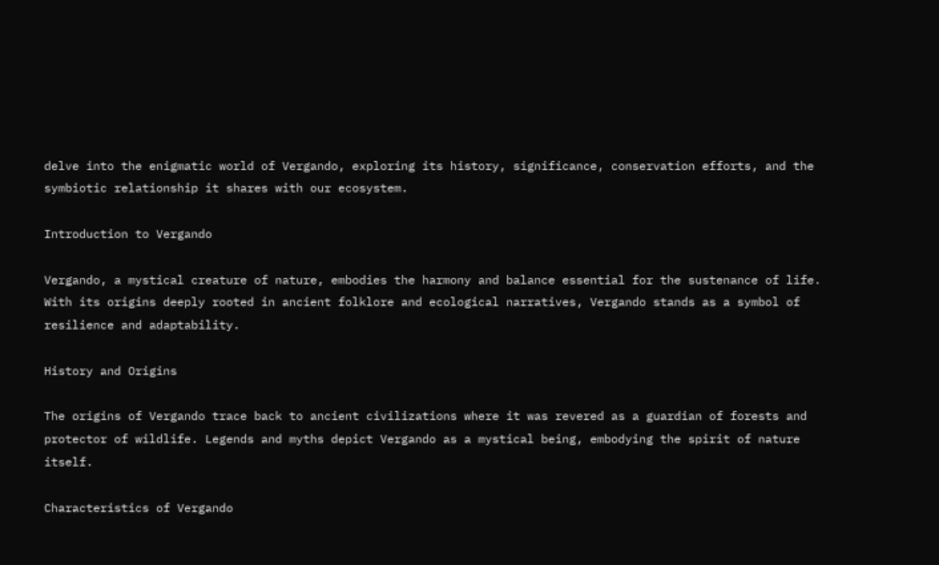delve into the enigmatic world of Vergando, exploring its history, significance, conservation efforts, and the symbiotic relationship it shares with our ecosystem.

Introduction to Vergando

Vergando, a mystical creature of nature, embodies the harmony and balance essential for the sustenance of life. With its origins deeply rooted in ancient folklore and ecological narratives, Vergando stands as a symbol of resilience and adaptability.

History and Origins

The origins of Vergando trace back to ancient civilizations where it was revered as a guardian of forests and protector of wildlife. Legends and myths depict Vergando as a mystical being, embodying the spirit of nature itself.

Characteristics of Vergando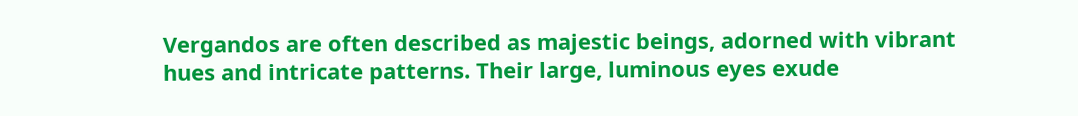Vergandos are often described as majestic beings, adorned with vibrant hues and intricate patterns. Their large, luminous eyes exude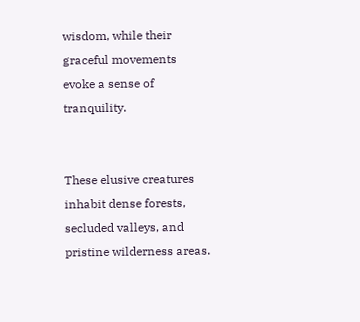wisdom, while their graceful movements evoke a sense of tranquility.


These elusive creatures inhabit dense forests, secluded valleys, and pristine wilderness areas.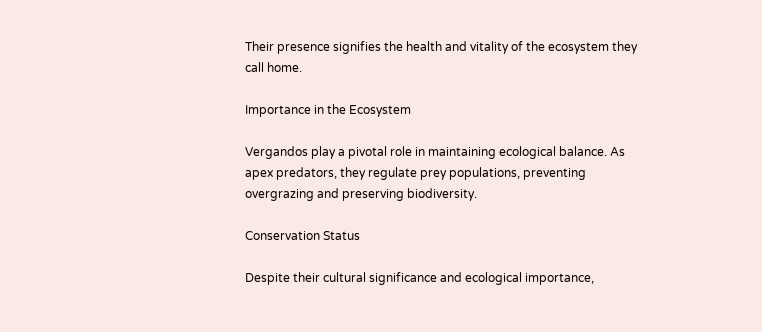Their presence signifies the health and vitality of the ecosystem they call home.

Importance in the Ecosystem

Vergandos play a pivotal role in maintaining ecological balance. As apex predators, they regulate prey populations, preventing overgrazing and preserving biodiversity.

Conservation Status

Despite their cultural significance and ecological importance,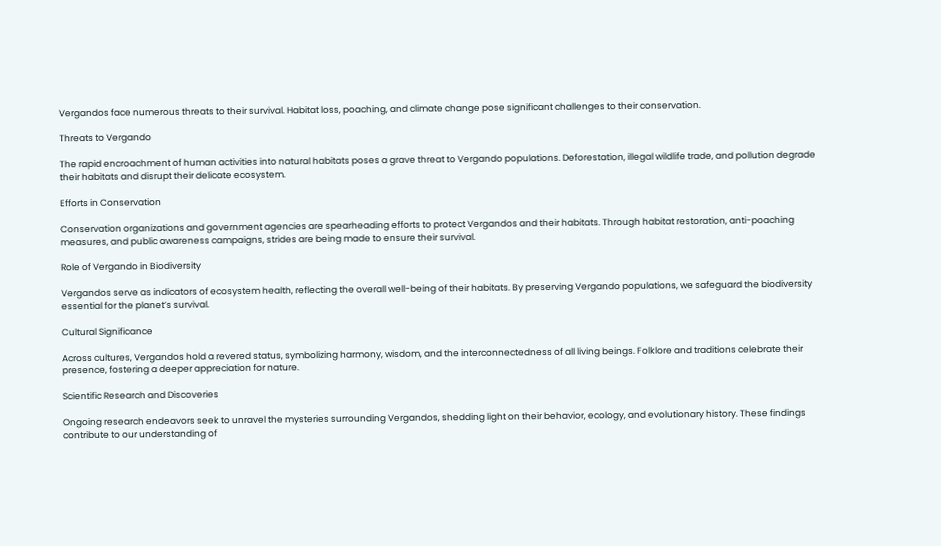Vergandos face numerous threats to their survival. Habitat loss, poaching, and climate change pose significant challenges to their conservation.

Threats to Vergando

The rapid encroachment of human activities into natural habitats poses a grave threat to Vergando populations. Deforestation, illegal wildlife trade, and pollution degrade their habitats and disrupt their delicate ecosystem.

Efforts in Conservation

Conservation organizations and government agencies are spearheading efforts to protect Vergandos and their habitats. Through habitat restoration, anti-poaching measures, and public awareness campaigns, strides are being made to ensure their survival.

Role of Vergando in Biodiversity

Vergandos serve as indicators of ecosystem health, reflecting the overall well-being of their habitats. By preserving Vergando populations, we safeguard the biodiversity essential for the planet’s survival.

Cultural Significance

Across cultures, Vergandos hold a revered status, symbolizing harmony, wisdom, and the interconnectedness of all living beings. Folklore and traditions celebrate their presence, fostering a deeper appreciation for nature.

Scientific Research and Discoveries

Ongoing research endeavors seek to unravel the mysteries surrounding Vergandos, shedding light on their behavior, ecology, and evolutionary history. These findings contribute to our understanding of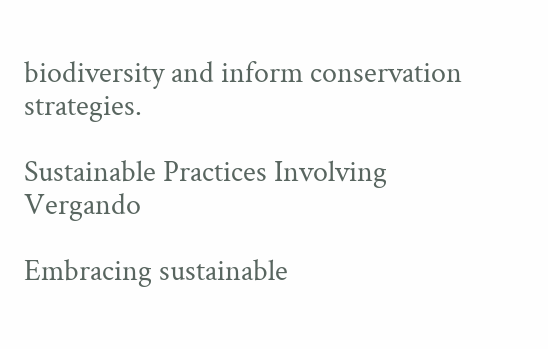biodiversity and inform conservation strategies.

Sustainable Practices Involving Vergando

Embracing sustainable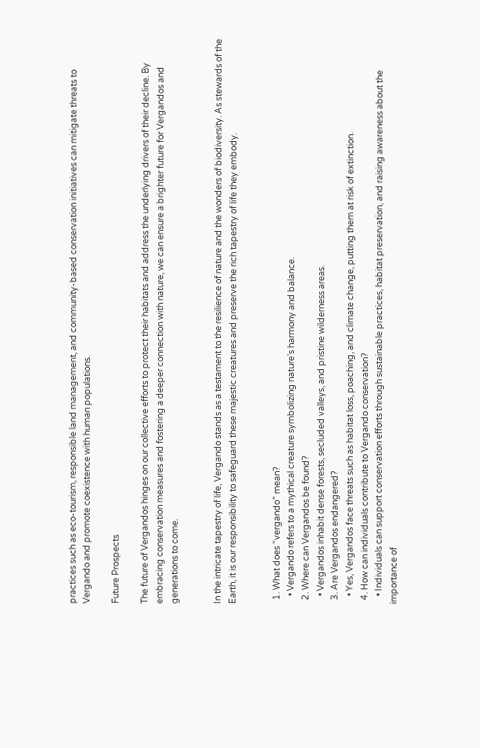practices such as eco-tourism, responsible land management, and community-based conservation initiatives can mitigate threats to Vergando and promote coexistence with human populations.

Future Prospects

The future of Vergandos hinges on our collective efforts to protect their habitats and address the underlying drivers of their decline. By embracing conservation measures and fostering a deeper connection with nature, we can ensure a brighter future for Vergandos and generations to come.


In the intricate tapestry of life, Vergando stands as a testament to the resilience of nature and the wonders of biodiversity. As stewards of the Earth, it is our responsibility to safeguard these majestic creatures and preserve the rich tapestry of life they embody.


  1. What does “vergando” mean?
    • Vergando refers to a mythical creature symbolizing nature’s harmony and balance.
  2. Where can Vergandos be found?
    • Vergandos inhabit dense forests, secluded valleys, and pristine wilderness areas.
  3. Are Vergandos endangered?
    • Yes, Vergandos face threats such as habitat loss, poaching, and climate change, putting them at risk of extinction.
  4. How can individuals contribute to Vergando conservation?
    • Individuals can support conservation efforts through sustainable practices, habitat preservation, and raising awareness about the importance of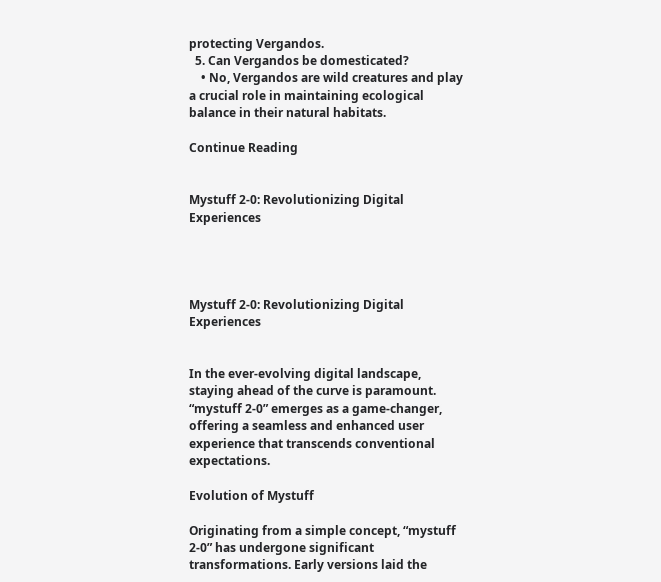protecting Vergandos.
  5. Can Vergandos be domesticated?
    • No, Vergandos are wild creatures and play a crucial role in maintaining ecological balance in their natural habitats.

Continue Reading


Mystuff 2-0: Revolutionizing Digital Experiences




Mystuff 2-0: Revolutionizing Digital Experiences


In the ever-evolving digital landscape, staying ahead of the curve is paramount. “mystuff 2-0” emerges as a game-changer, offering a seamless and enhanced user experience that transcends conventional expectations.

Evolution of Mystuff

Originating from a simple concept, “mystuff 2-0” has undergone significant transformations. Early versions laid the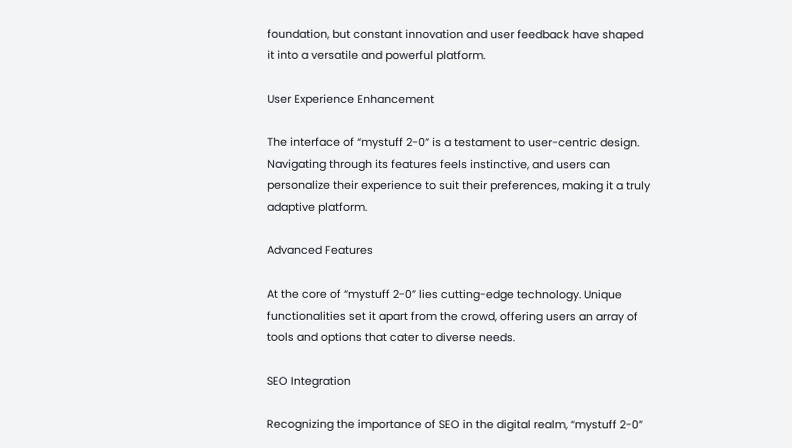foundation, but constant innovation and user feedback have shaped it into a versatile and powerful platform.

User Experience Enhancement

The interface of “mystuff 2-0” is a testament to user-centric design. Navigating through its features feels instinctive, and users can personalize their experience to suit their preferences, making it a truly adaptive platform.

Advanced Features

At the core of “mystuff 2-0” lies cutting-edge technology. Unique functionalities set it apart from the crowd, offering users an array of tools and options that cater to diverse needs.

SEO Integration

Recognizing the importance of SEO in the digital realm, “mystuff 2-0”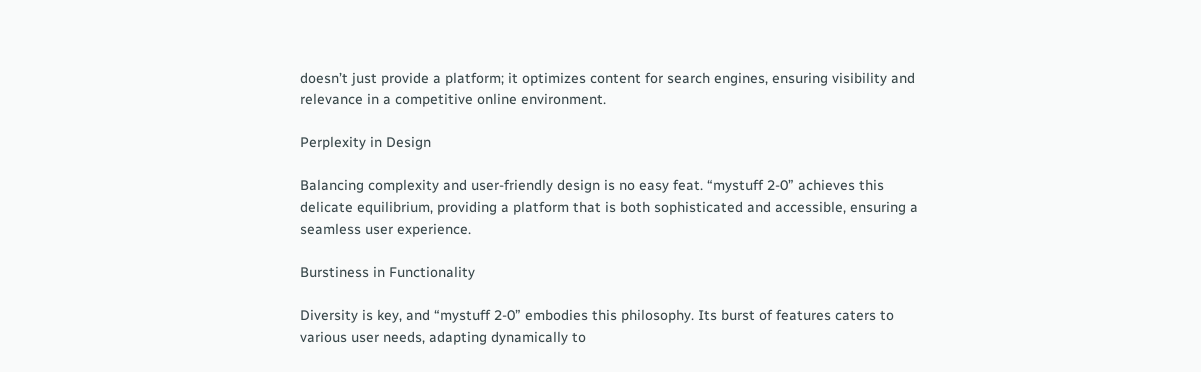doesn’t just provide a platform; it optimizes content for search engines, ensuring visibility and relevance in a competitive online environment.

Perplexity in Design

Balancing complexity and user-friendly design is no easy feat. “mystuff 2-0” achieves this delicate equilibrium, providing a platform that is both sophisticated and accessible, ensuring a seamless user experience.

Burstiness in Functionality

Diversity is key, and “mystuff 2-0” embodies this philosophy. Its burst of features caters to various user needs, adapting dynamically to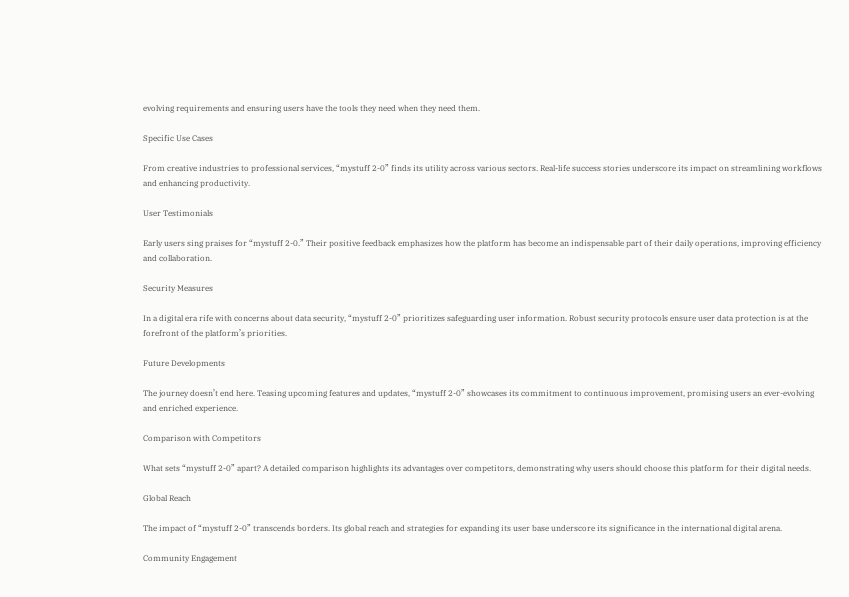evolving requirements and ensuring users have the tools they need when they need them.

Specific Use Cases

From creative industries to professional services, “mystuff 2-0” finds its utility across various sectors. Real-life success stories underscore its impact on streamlining workflows and enhancing productivity.

User Testimonials

Early users sing praises for “mystuff 2-0.” Their positive feedback emphasizes how the platform has become an indispensable part of their daily operations, improving efficiency and collaboration.

Security Measures

In a digital era rife with concerns about data security, “mystuff 2-0” prioritizes safeguarding user information. Robust security protocols ensure user data protection is at the forefront of the platform’s priorities.

Future Developments

The journey doesn’t end here. Teasing upcoming features and updates, “mystuff 2-0” showcases its commitment to continuous improvement, promising users an ever-evolving and enriched experience.

Comparison with Competitors

What sets “mystuff 2-0” apart? A detailed comparison highlights its advantages over competitors, demonstrating why users should choose this platform for their digital needs.

Global Reach

The impact of “mystuff 2-0” transcends borders. Its global reach and strategies for expanding its user base underscore its significance in the international digital arena.

Community Engagement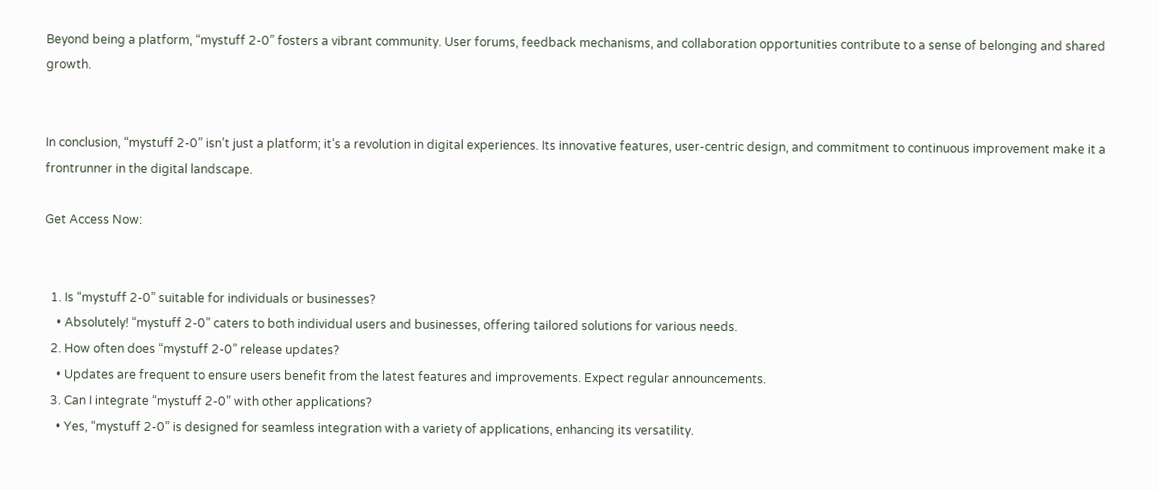Beyond being a platform, “mystuff 2-0” fosters a vibrant community. User forums, feedback mechanisms, and collaboration opportunities contribute to a sense of belonging and shared growth.


In conclusion, “mystuff 2-0” isn’t just a platform; it’s a revolution in digital experiences. Its innovative features, user-centric design, and commitment to continuous improvement make it a frontrunner in the digital landscape.

Get Access Now:


  1. Is “mystuff 2-0” suitable for individuals or businesses?
    • Absolutely! “mystuff 2-0” caters to both individual users and businesses, offering tailored solutions for various needs.
  2. How often does “mystuff 2-0” release updates?
    • Updates are frequent to ensure users benefit from the latest features and improvements. Expect regular announcements.
  3. Can I integrate “mystuff 2-0” with other applications?
    • Yes, “mystuff 2-0” is designed for seamless integration with a variety of applications, enhancing its versatility.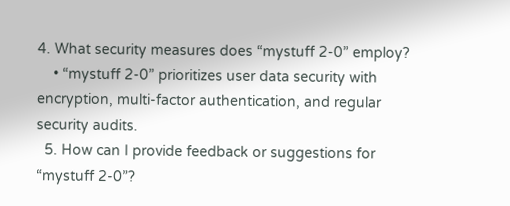4. What security measures does “mystuff 2-0” employ?
    • “mystuff 2-0” prioritizes user data security with encryption, multi-factor authentication, and regular security audits.
  5. How can I provide feedback or suggestions for “mystuff 2-0”?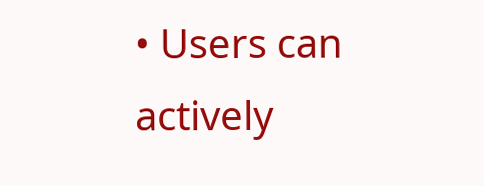• Users can actively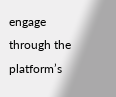engage through the platform’s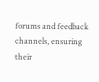forums and feedback channels, ensuring their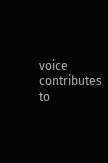voice contributes to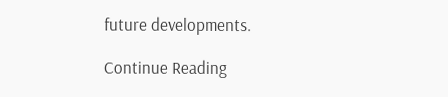future developments.

Continue Reading